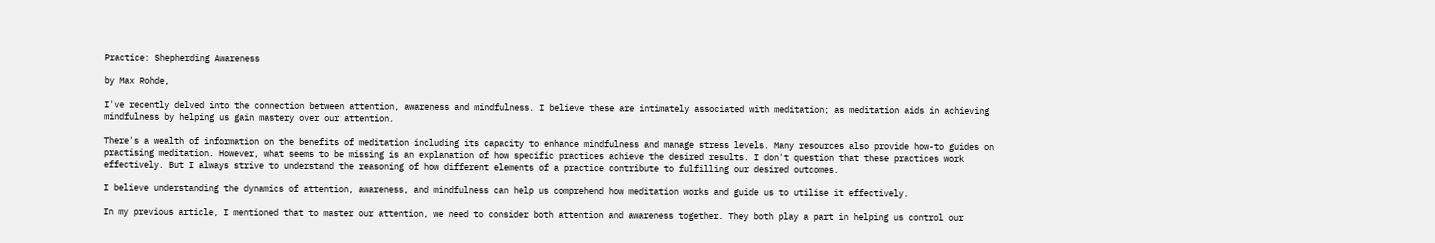Practice: Shepherding Awareness

by Max Rohde,

I've recently delved into the connection between attention, awareness and mindfulness. I believe these are intimately associated with meditation; as meditation aids in achieving mindfulness by helping us gain mastery over our attention.

There's a wealth of information on the benefits of meditation including its capacity to enhance mindfulness and manage stress levels. Many resources also provide how-to guides on practising meditation. However, what seems to be missing is an explanation of how specific practices achieve the desired results. I don't question that these practices work effectively. But I always strive to understand the reasoning of how different elements of a practice contribute to fulfilling our desired outcomes.

I believe understanding the dynamics of attention, awareness, and mindfulness can help us comprehend how meditation works and guide us to utilise it effectively.

In my previous article, I mentioned that to master our attention, we need to consider both attention and awareness together. They both play a part in helping us control our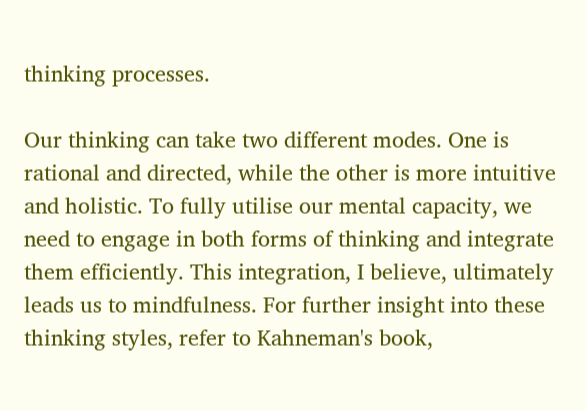thinking processes.

Our thinking can take two different modes. One is rational and directed, while the other is more intuitive and holistic. To fully utilise our mental capacity, we need to engage in both forms of thinking and integrate them efficiently. This integration, I believe, ultimately leads us to mindfulness. For further insight into these thinking styles, refer to Kahneman's book,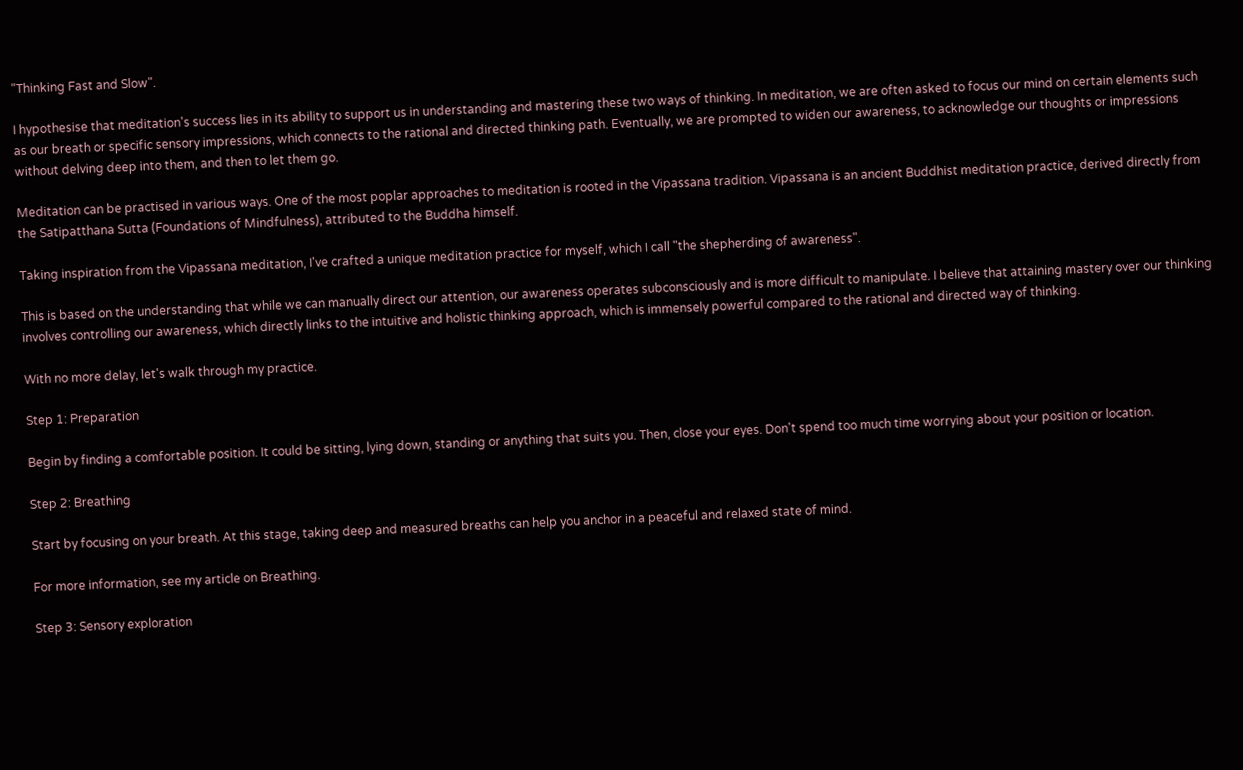"Thinking Fast and Slow".

I hypothesise that meditation's success lies in its ability to support us in understanding and mastering these two ways of thinking. In meditation, we are often asked to focus our mind on certain elements such as our breath or specific sensory impressions, which connects to the rational and directed thinking path. Eventually, we are prompted to widen our awareness, to acknowledge our thoughts or impressions without delving deep into them, and then to let them go.

Meditation can be practised in various ways. One of the most poplar approaches to meditation is rooted in the Vipassana tradition. Vipassana is an ancient Buddhist meditation practice, derived directly from the Satipatthana Sutta (Foundations of Mindfulness), attributed to the Buddha himself.

Taking inspiration from the Vipassana meditation, I've crafted a unique meditation practice for myself, which I call "the shepherding of awareness".

This is based on the understanding that while we can manually direct our attention, our awareness operates subconsciously and is more difficult to manipulate. I believe that attaining mastery over our thinking involves controlling our awareness, which directly links to the intuitive and holistic thinking approach, which is immensely powerful compared to the rational and directed way of thinking.

With no more delay, let's walk through my practice.

Step 1: Preparation

Begin by finding a comfortable position. It could be sitting, lying down, standing or anything that suits you. Then, close your eyes. Don't spend too much time worrying about your position or location.

Step 2: Breathing

Start by focusing on your breath. At this stage, taking deep and measured breaths can help you anchor in a peaceful and relaxed state of mind.

For more information, see my article on Breathing.

Step 3: Sensory exploration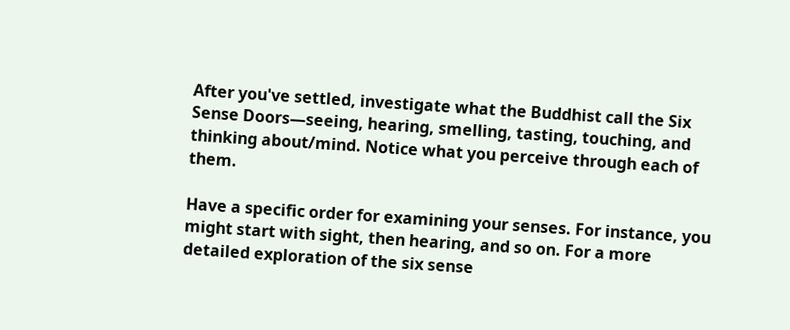After you've settled, investigate what the Buddhist call the Six Sense Doors—seeing, hearing, smelling, tasting, touching, and thinking about/mind. Notice what you perceive through each of them.

Have a specific order for examining your senses. For instance, you might start with sight, then hearing, and so on. For a more detailed exploration of the six sense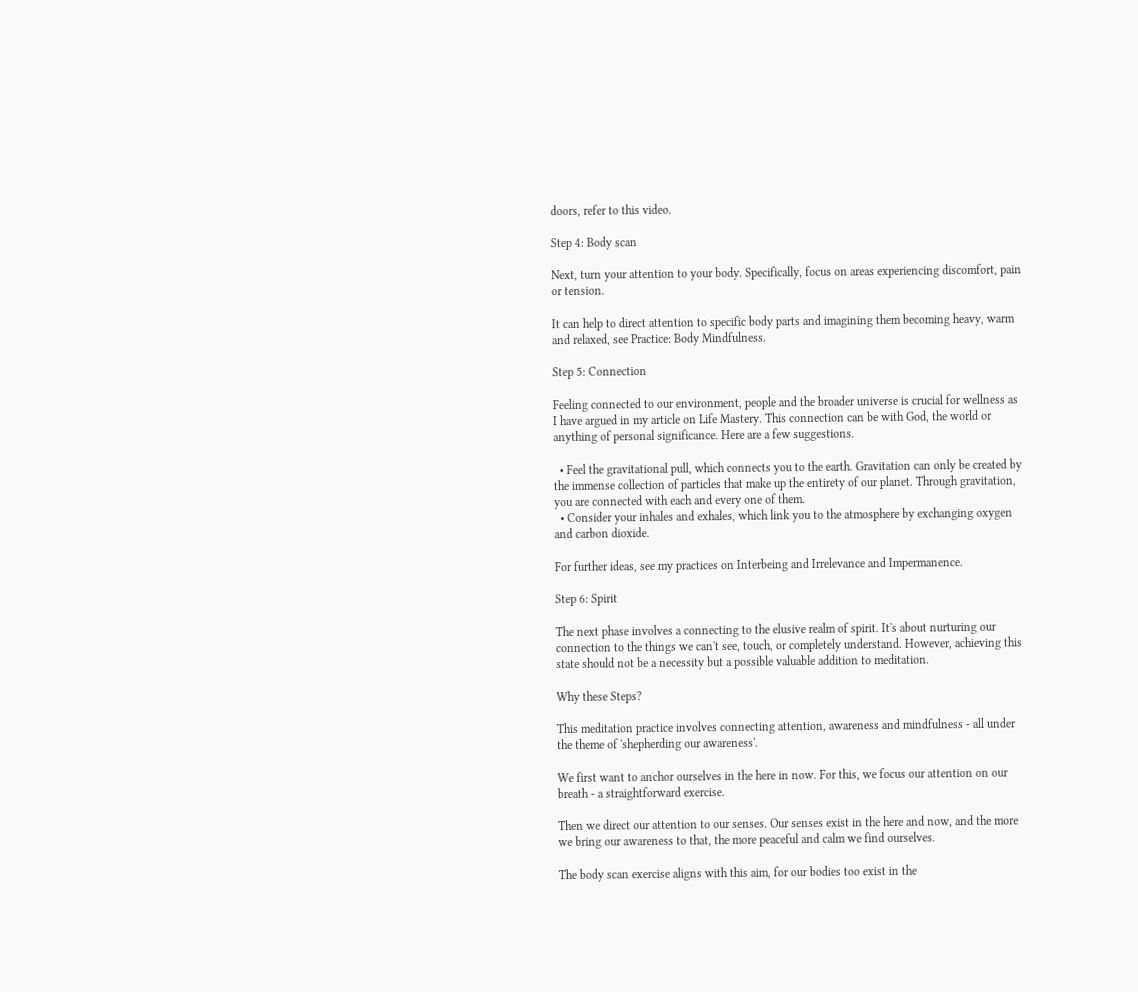doors, refer to this video.

Step 4: Body scan

Next, turn your attention to your body. Specifically, focus on areas experiencing discomfort, pain or tension.

It can help to direct attention to specific body parts and imagining them becoming heavy, warm and relaxed, see Practice: Body Mindfulness.

Step 5: Connection

Feeling connected to our environment, people and the broader universe is crucial for wellness as I have argued in my article on Life Mastery. This connection can be with God, the world or anything of personal significance. Here are a few suggestions.

  • Feel the gravitational pull, which connects you to the earth. Gravitation can only be created by the immense collection of particles that make up the entirety of our planet. Through gravitation, you are connected with each and every one of them.
  • Consider your inhales and exhales, which link you to the atmosphere by exchanging oxygen and carbon dioxide.

For further ideas, see my practices on Interbeing and Irrelevance and Impermanence.

Step 6: Spirit

The next phase involves a connecting to the elusive realm of spirit. It's about nurturing our connection to the things we can't see, touch, or completely understand. However, achieving this state should not be a necessity but a possible valuable addition to meditation.

Why these Steps?

This meditation practice involves connecting attention, awareness and mindfulness - all under the theme of 'shepherding our awareness'.

We first want to anchor ourselves in the here in now. For this, we focus our attention on our breath - a straightforward exercise.

Then we direct our attention to our senses. Our senses exist in the here and now, and the more we bring our awareness to that, the more peaceful and calm we find ourselves.

The body scan exercise aligns with this aim, for our bodies too exist in the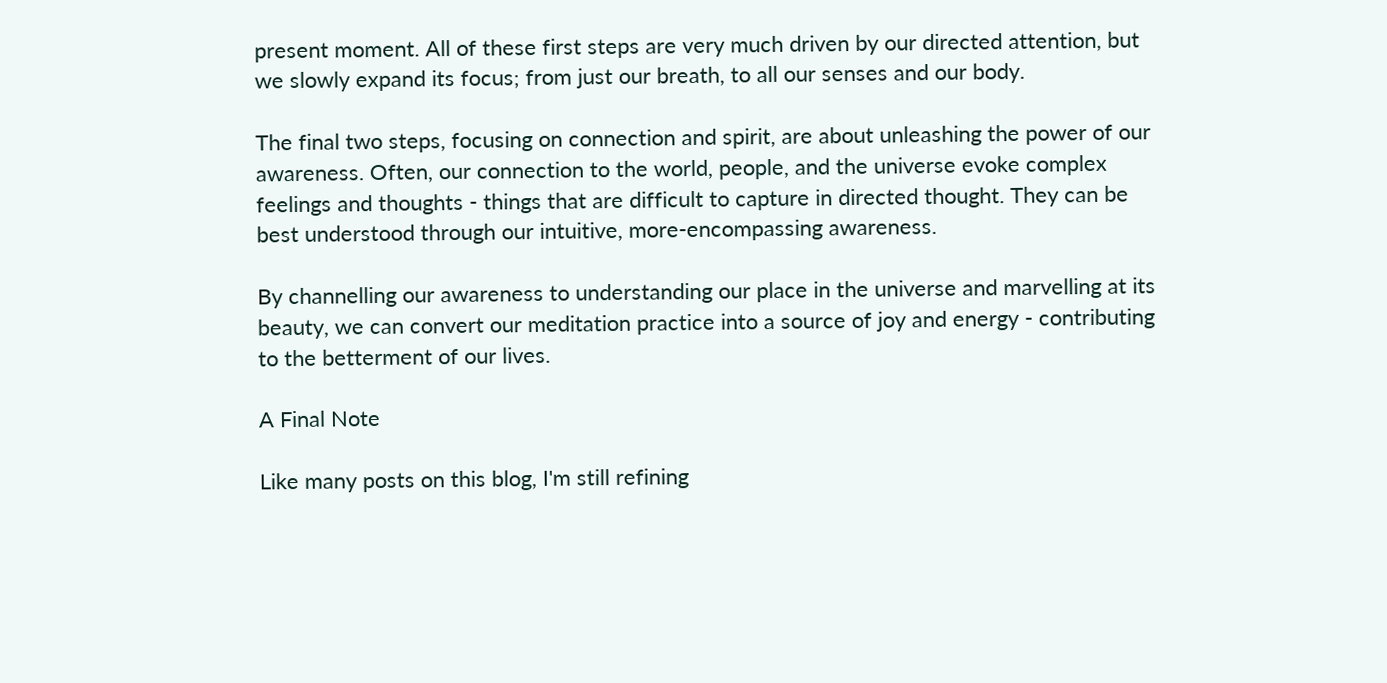present moment. All of these first steps are very much driven by our directed attention, but we slowly expand its focus; from just our breath, to all our senses and our body.

The final two steps, focusing on connection and spirit, are about unleashing the power of our awareness. Often, our connection to the world, people, and the universe evoke complex feelings and thoughts - things that are difficult to capture in directed thought. They can be best understood through our intuitive, more-encompassing awareness.

By channelling our awareness to understanding our place in the universe and marvelling at its beauty, we can convert our meditation practice into a source of joy and energy - contributing to the betterment of our lives.

A Final Note

Like many posts on this blog, I'm still refining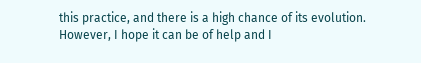this practice, and there is a high chance of its evolution. However, I hope it can be of help and I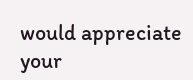would appreciate your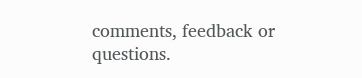comments, feedback or questions.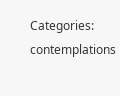Categories: contemplations